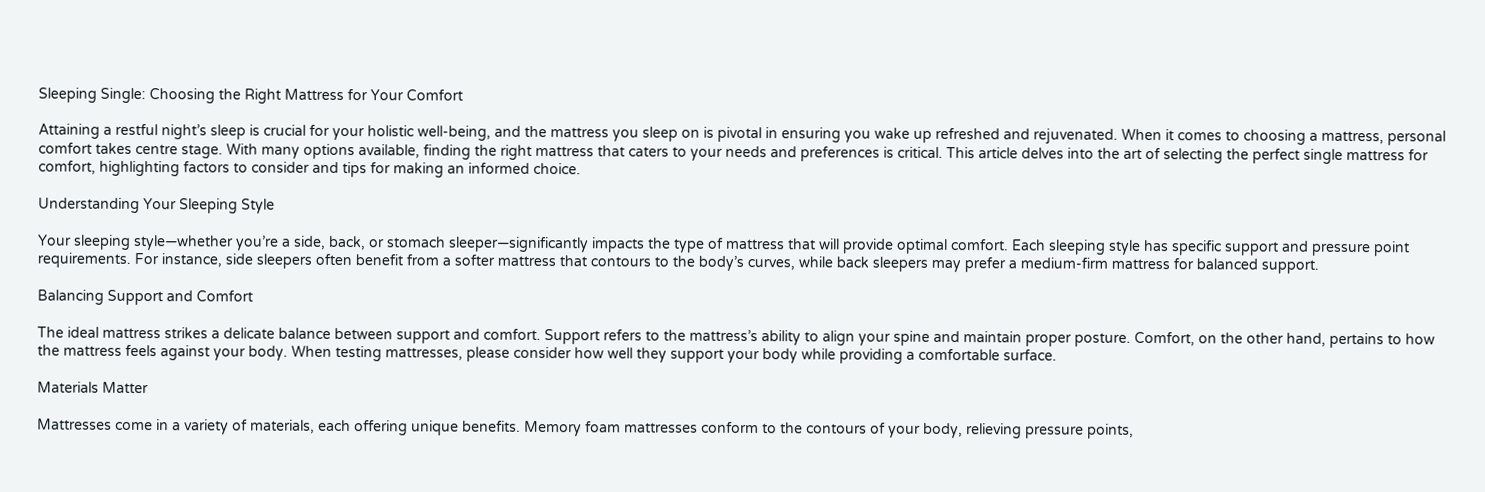Sleeping Single: Choosing the Right Mattress for Your Comfort

Attaining a restful night’s sleep is crucial for your holistic well-being, and the mattress you sleep on is pivotal in ensuring you wake up refreshed and rejuvenated. When it comes to choosing a mattress, personal comfort takes centre stage. With many options available, finding the right mattress that caters to your needs and preferences is critical. This article delves into the art of selecting the perfect single mattress for comfort, highlighting factors to consider and tips for making an informed choice.

Understanding Your Sleeping Style

Your sleeping style—whether you’re a side, back, or stomach sleeper—significantly impacts the type of mattress that will provide optimal comfort. Each sleeping style has specific support and pressure point requirements. For instance, side sleepers often benefit from a softer mattress that contours to the body’s curves, while back sleepers may prefer a medium-firm mattress for balanced support.

Balancing Support and Comfort

The ideal mattress strikes a delicate balance between support and comfort. Support refers to the mattress’s ability to align your spine and maintain proper posture. Comfort, on the other hand, pertains to how the mattress feels against your body. When testing mattresses, please consider how well they support your body while providing a comfortable surface.

Materials Matter

Mattresses come in a variety of materials, each offering unique benefits. Memory foam mattresses conform to the contours of your body, relieving pressure points,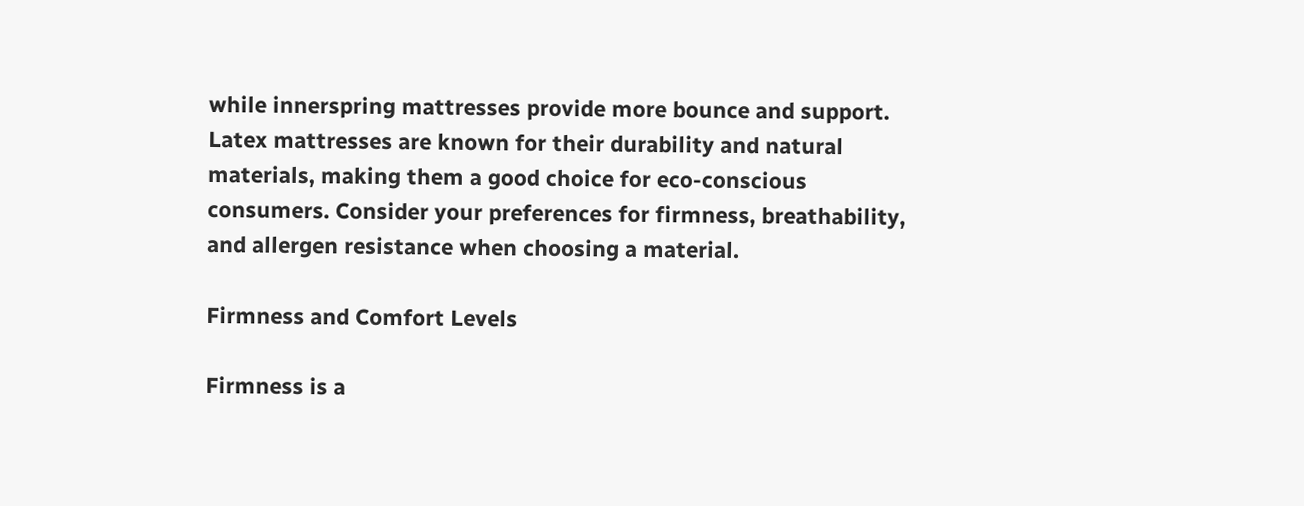while innerspring mattresses provide more bounce and support. Latex mattresses are known for their durability and natural materials, making them a good choice for eco-conscious consumers. Consider your preferences for firmness, breathability, and allergen resistance when choosing a material.

Firmness and Comfort Levels

Firmness is a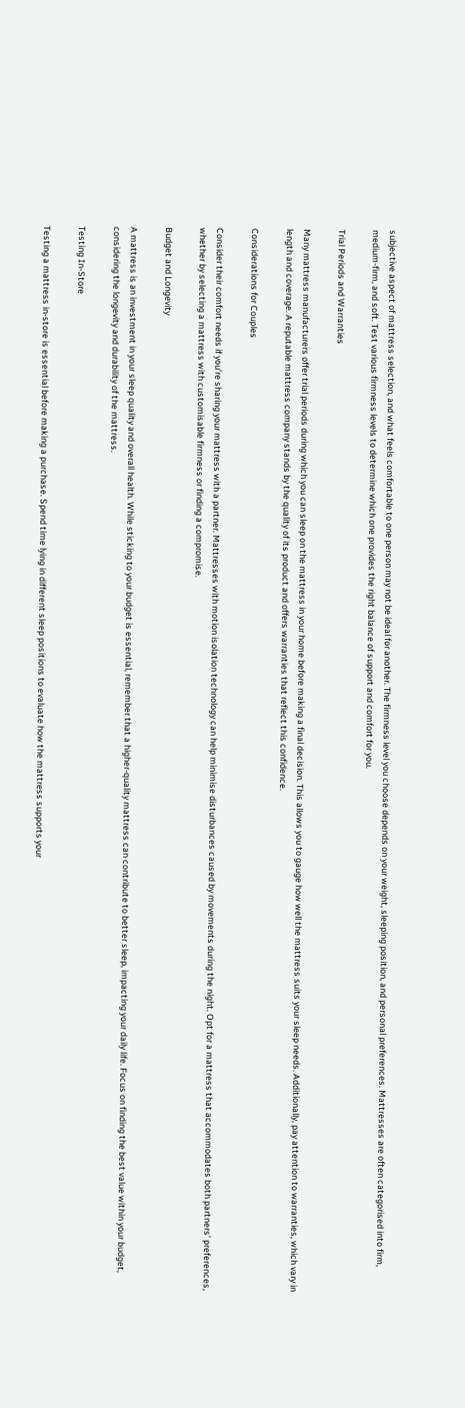subjective aspect of mattress selection, and what feels comfortable to one person may not be ideal for another. The firmness level you choose depends on your weight, sleeping position, and personal preferences. Mattresses are often categorised into firm, medium-firm, and soft. Test various firmness levels to determine which one provides the right balance of support and comfort for you.

Trial Periods and Warranties

Many mattress manufacturers offer trial periods during which you can sleep on the mattress in your home before making a final decision. This allows you to gauge how well the mattress suits your sleep needs. Additionally, pay attention to warranties, which vary in length and coverage. A reputable mattress company stands by the quality of its product and offers warranties that reflect this confidence.

Considerations for Couples

Consider their comfort needs if you’re sharing your mattress with a partner. Mattresses with motion isolation technology can help minimise disturbances caused by movements during the night. Opt for a mattress that accommodates both partners’ preferences, whether by selecting a mattress with customisable firmness or finding a compromise.

Budget and Longevity

A mattress is an investment in your sleep quality and overall health. While sticking to your budget is essential, remember that a higher-quality mattress can contribute to better sleep, impacting your daily life. Focus on finding the best value within your budget, considering the longevity and durability of the mattress.

Testing In-Store

Testing a mattress in-store is essential before making a purchase. Spend time lying in different sleep positions to evaluate how the mattress supports your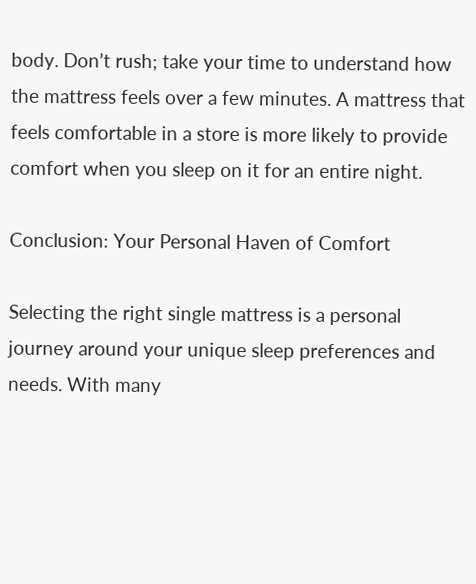body. Don’t rush; take your time to understand how the mattress feels over a few minutes. A mattress that feels comfortable in a store is more likely to provide comfort when you sleep on it for an entire night.

Conclusion: Your Personal Haven of Comfort

Selecting the right single mattress is a personal journey around your unique sleep preferences and needs. With many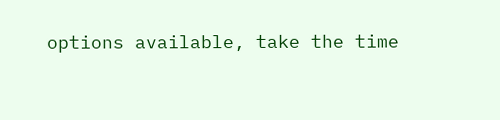options available, take the time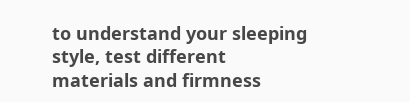to understand your sleeping style, test different materials and firmness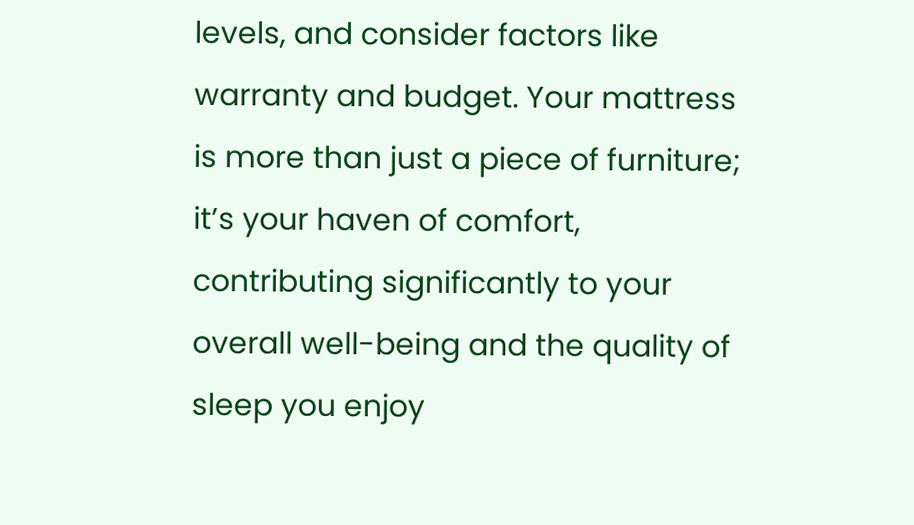levels, and consider factors like warranty and budget. Your mattress is more than just a piece of furniture; it’s your haven of comfort, contributing significantly to your overall well-being and the quality of sleep you enjoy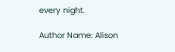every night.

Author Name: Alison